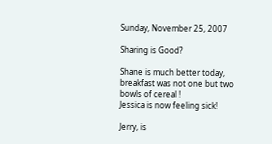Sunday, November 25, 2007

Sharing is Good?

Shane is much better today,
breakfast was not one but two bowls of cereal !
Jessica is now feeling sick!

Jerry, is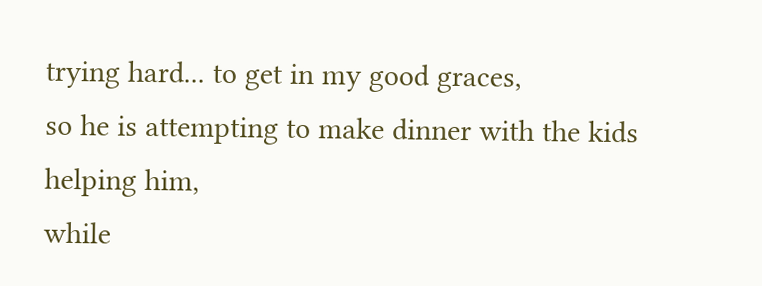trying hard... to get in my good graces,
so he is attempting to make dinner with the kids helping him,
while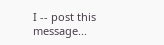I -- post this message...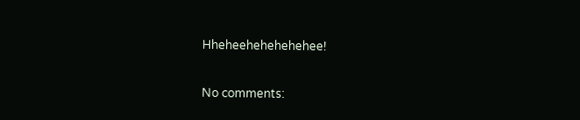Hheheehehehehehee!

No comments: